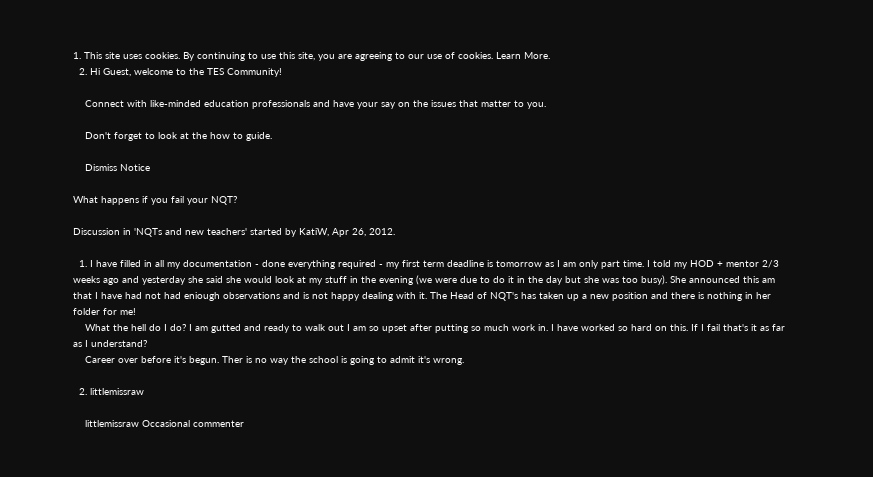1. This site uses cookies. By continuing to use this site, you are agreeing to our use of cookies. Learn More.
  2. Hi Guest, welcome to the TES Community!

    Connect with like-minded education professionals and have your say on the issues that matter to you.

    Don't forget to look at the how to guide.

    Dismiss Notice

What happens if you fail your NQT?

Discussion in 'NQTs and new teachers' started by KatiW, Apr 26, 2012.

  1. I have filled in all my documentation - done everything required - my first term deadline is tomorrow as I am only part time. I told my HOD + mentor 2/3 weeks ago and yesterday she said she would look at my stuff in the evening (we were due to do it in the day but she was too busy). She announced this am that I have had not had eniough observations and is not happy dealing with it. The Head of NQT's has taken up a new position and there is nothing in her folder for me!
    What the hell do I do? I am gutted and ready to walk out I am so upset after putting so much work in. I have worked so hard on this. If I fail that's it as far as I understand?
    Career over before it's begun. Ther is no way the school is going to admit it's wrong.

  2. littlemissraw

    littlemissraw Occasional commenter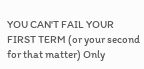YOU CAN'T FAIL YOUR FIRST TERM (or your second for that matter) Only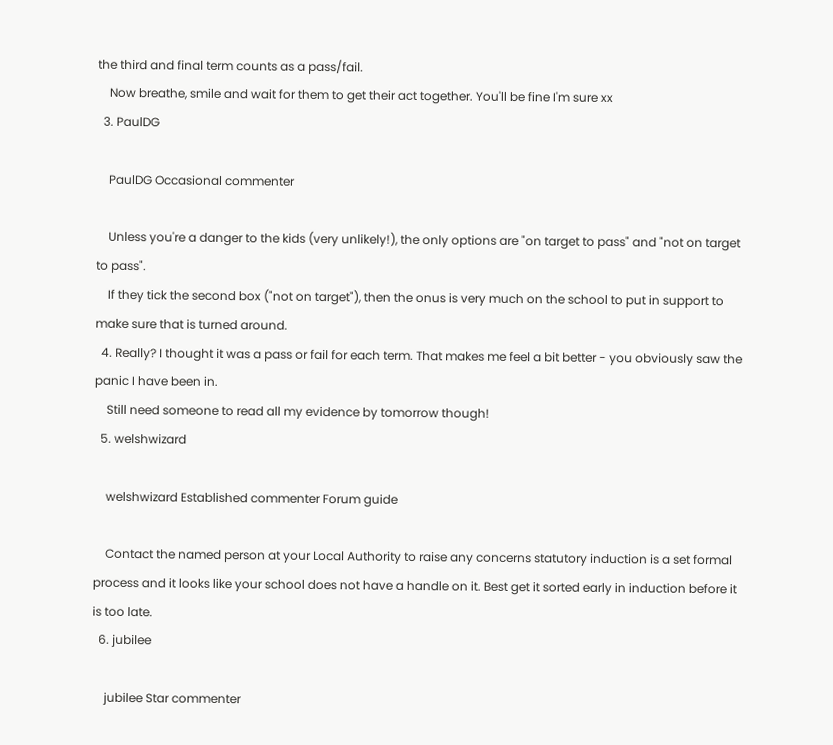the third and final term counts as a pass/fail.
    Now breathe, smile and wait for them to get their act together. You'll be fine I'm sure xx
  3. PaulDG

    PaulDG Occasional commenter

    Unless you're a danger to the kids (very unlikely!), the only options are "on target to pass" and "not on target to pass".
    If they tick the second box ("not on target"), then the onus is very much on the school to put in support to make sure that is turned around.
  4. Really? I thought it was a pass or fail for each term. That makes me feel a bit better - you obviously saw the panic I have been in.
    Still need someone to read all my evidence by tomorrow though!
  5. welshwizard

    welshwizard Established commenter Forum guide

    Contact the named person at your Local Authority to raise any concerns statutory induction is a set formal process and it looks like your school does not have a handle on it. Best get it sorted early in induction before it is too late.
  6. jubilee

    jubilee Star commenter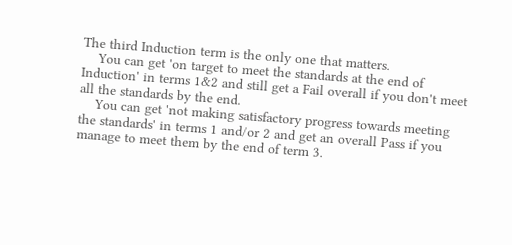The third Induction term is the only one that matters.
    You can get 'on target to meet the standards at the end of Induction' in terms 1&2 and still get a Fail overall if you don't meet all the standards by the end.
    You can get 'not making satisfactory progress towards meeting the standards' in terms 1 and/or 2 and get an overall Pass if you manage to meet them by the end of term 3.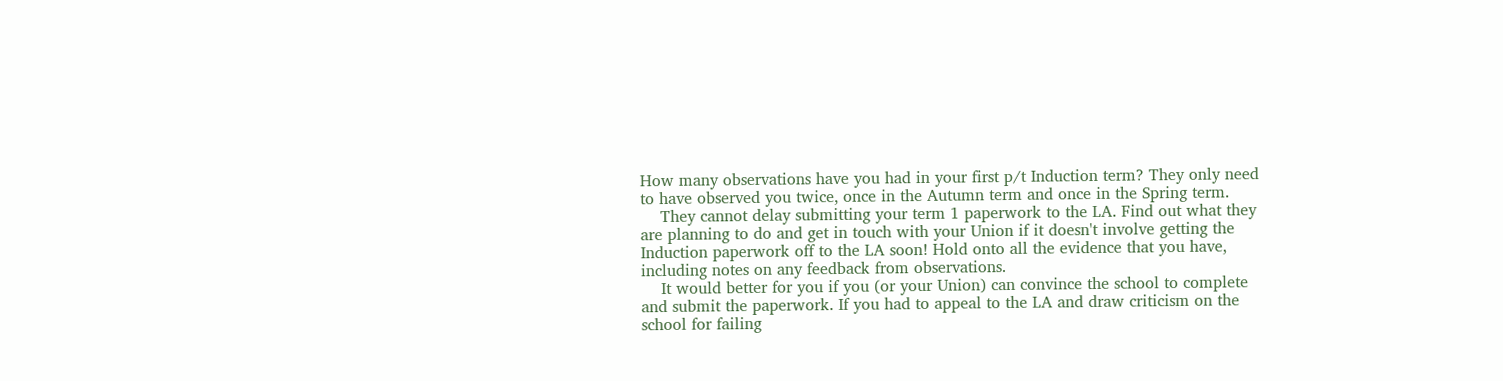How many observations have you had in your first p/t Induction term? They only need to have observed you twice, once in the Autumn term and once in the Spring term.
    They cannot delay submitting your term 1 paperwork to the LA. Find out what they are planning to do and get in touch with your Union if it doesn't involve getting the Induction paperwork off to the LA soon! Hold onto all the evidence that you have, including notes on any feedback from observations.
    It would better for you if you (or your Union) can convince the school to complete and submit the paperwork. If you had to appeal to the LA and draw criticism on the school for failing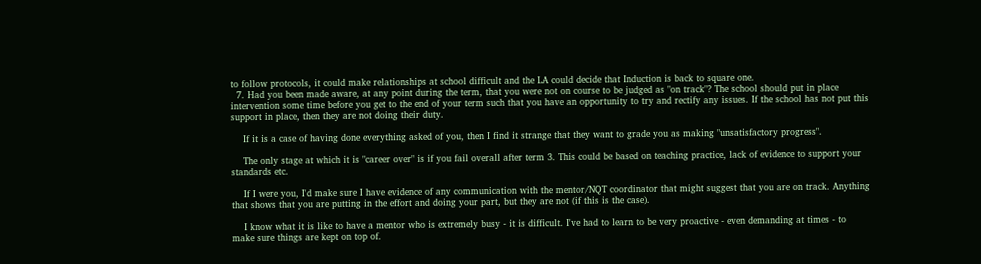to follow protocols, it could make relationships at school difficult and the LA could decide that Induction is back to square one.
  7. Had you been made aware, at any point during the term, that you were not on course to be judged as "on track"? The school should put in place intervention some time before you get to the end of your term such that you have an opportunity to try and rectify any issues. If the school has not put this support in place, then they are not doing their duty.

    If it is a case of having done everything asked of you, then I find it strange that they want to grade you as making "unsatisfactory progress".

    The only stage at which it is "career over" is if you fail overall after term 3. This could be based on teaching practice, lack of evidence to support your standards etc.

    If I were you, I'd make sure I have evidence of any communication with the mentor/NQT coordinator that might suggest that you are on track. Anything that shows that you are putting in the effort and doing your part, but they are not (if this is the case).

    I know what it is like to have a mentor who is extremely busy - it is difficult. I've had to learn to be very proactive - even demanding at times - to make sure things are kept on top of.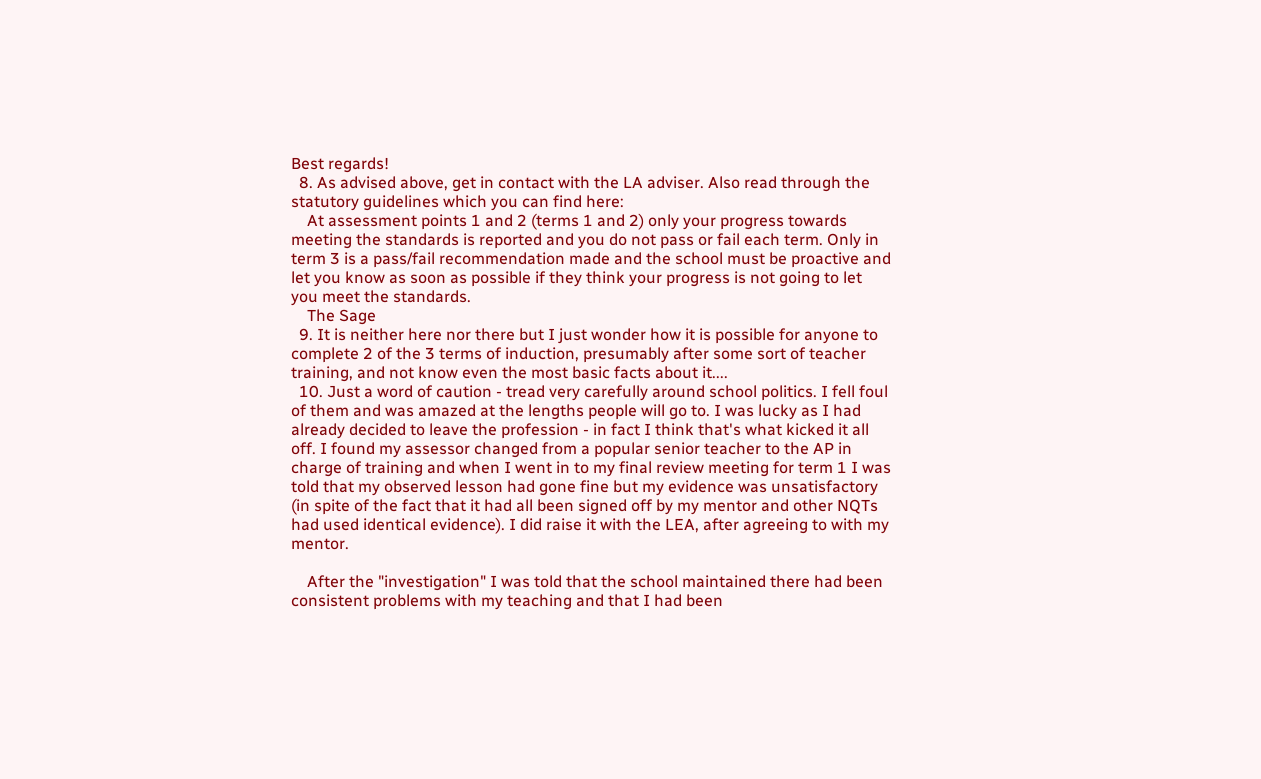Best regards!
  8. As advised above, get in contact with the LA adviser. Also read through the statutory guidelines which you can find here:
    At assessment points 1 and 2 (terms 1 and 2) only your progress towards meeting the standards is reported and you do not pass or fail each term. Only in term 3 is a pass/fail recommendation made and the school must be proactive and let you know as soon as possible if they think your progress is not going to let you meet the standards.
    The Sage
  9. It is neither here nor there but I just wonder how it is possible for anyone to complete 2 of the 3 terms of induction, presumably after some sort of teacher training, and not know even the most basic facts about it....
  10. Just a word of caution - tread very carefully around school politics. I fell foul of them and was amazed at the lengths people will go to. I was lucky as I had already decided to leave the profession - in fact I think that's what kicked it all off. I found my assessor changed from a popular senior teacher to the AP in charge of training and when I went in to my final review meeting for term 1 I was told that my observed lesson had gone fine but my evidence was unsatisfactory (in spite of the fact that it had all been signed off by my mentor and other NQTs had used identical evidence). I did raise it with the LEA, after agreeing to with my mentor.

    After the "investigation" I was told that the school maintained there had been consistent problems with my teaching and that I had been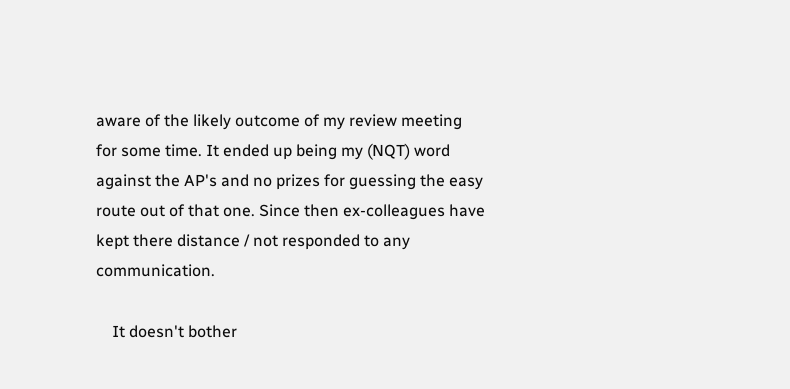aware of the likely outcome of my review meeting for some time. It ended up being my (NQT) word against the AP's and no prizes for guessing the easy route out of that one. Since then ex-colleagues have kept there distance / not responded to any communication.

    It doesn't bother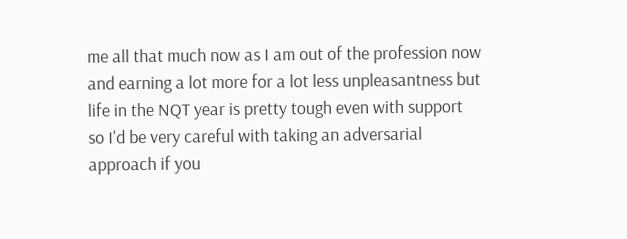me all that much now as I am out of the profession now and earning a lot more for a lot less unpleasantness but life in the NQT year is pretty tough even with support so I'd be very careful with taking an adversarial approach if you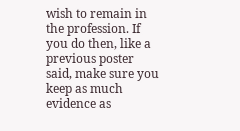wish to remain in the profession. If you do then, like a previous poster said, make sure you keep as much evidence as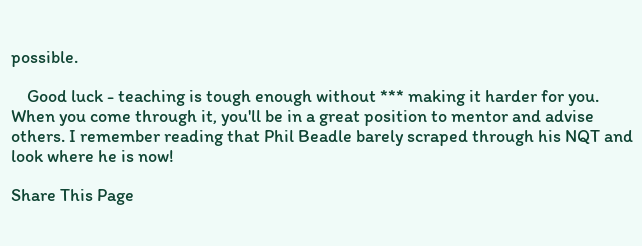possible.

    Good luck - teaching is tough enough without *** making it harder for you. When you come through it, you'll be in a great position to mentor and advise others. I remember reading that Phil Beadle barely scraped through his NQT and look where he is now!

Share This Page